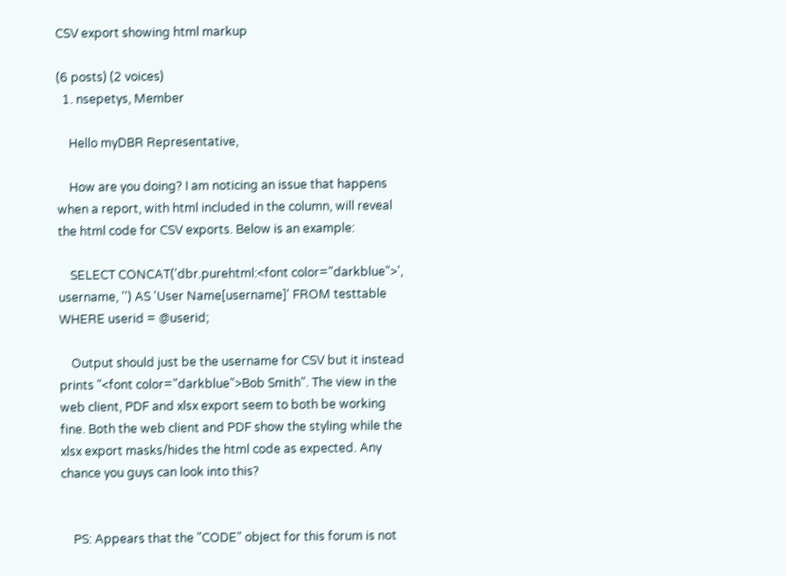CSV export showing html markup

(6 posts) (2 voices)
  1. nsepetys, Member

    Hello myDBR Representative,

    How are you doing? I am noticing an issue that happens when a report, with html included in the column, will reveal the html code for CSV exports. Below is an example:

    SELECT CONCAT('dbr.purehtml:<font color="darkblue">', username, '') AS 'User Name[username]' FROM testtable WHERE userid = @userid;

    Output should just be the username for CSV but it instead prints "<font color="darkblue">Bob Smith". The view in the web client, PDF and xlsx export seem to both be working fine. Both the web client and PDF show the styling while the xlsx export masks/hides the html code as expected. Any chance you guys can look into this?


    PS: Appears that the "CODE" object for this forum is not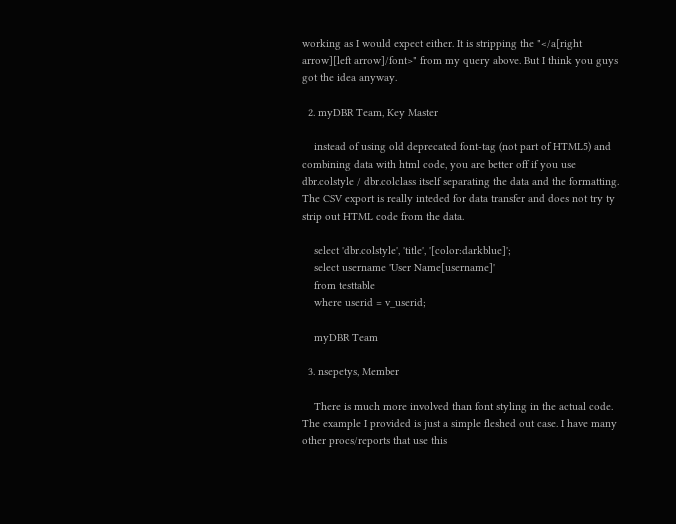working as I would expect either. It is stripping the "</a[right arrow][left arrow]/font>" from my query above. But I think you guys got the idea anyway.

  2. myDBR Team, Key Master

    instead of using old deprecated font-tag (not part of HTML5) and combining data with html code, you are better off if you use dbr.colstyle / dbr.colclass itself separating the data and the formatting. The CSV export is really inteded for data transfer and does not try ty strip out HTML code from the data.

    select 'dbr.colstyle', 'title', '[color:darkblue]';
    select username 'User Name[username]'
    from testtable
    where userid = v_userid;

    myDBR Team

  3. nsepetys, Member

    There is much more involved than font styling in the actual code. The example I provided is just a simple fleshed out case. I have many other procs/reports that use this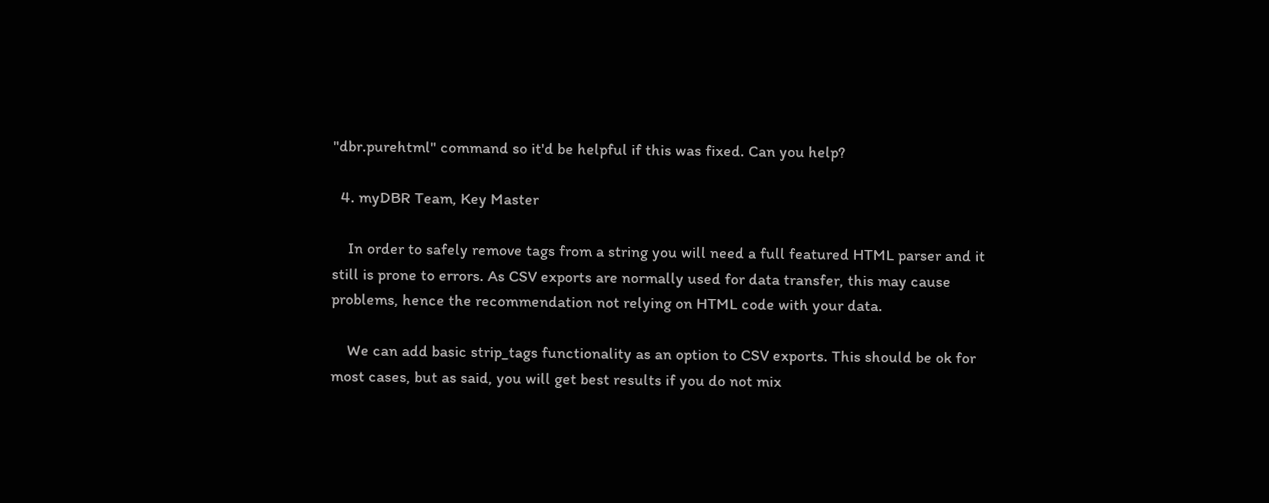"dbr.purehtml" command so it'd be helpful if this was fixed. Can you help?

  4. myDBR Team, Key Master

    In order to safely remove tags from a string you will need a full featured HTML parser and it still is prone to errors. As CSV exports are normally used for data transfer, this may cause problems, hence the recommendation not relying on HTML code with your data.

    We can add basic strip_tags functionality as an option to CSV exports. This should be ok for most cases, but as said, you will get best results if you do not mix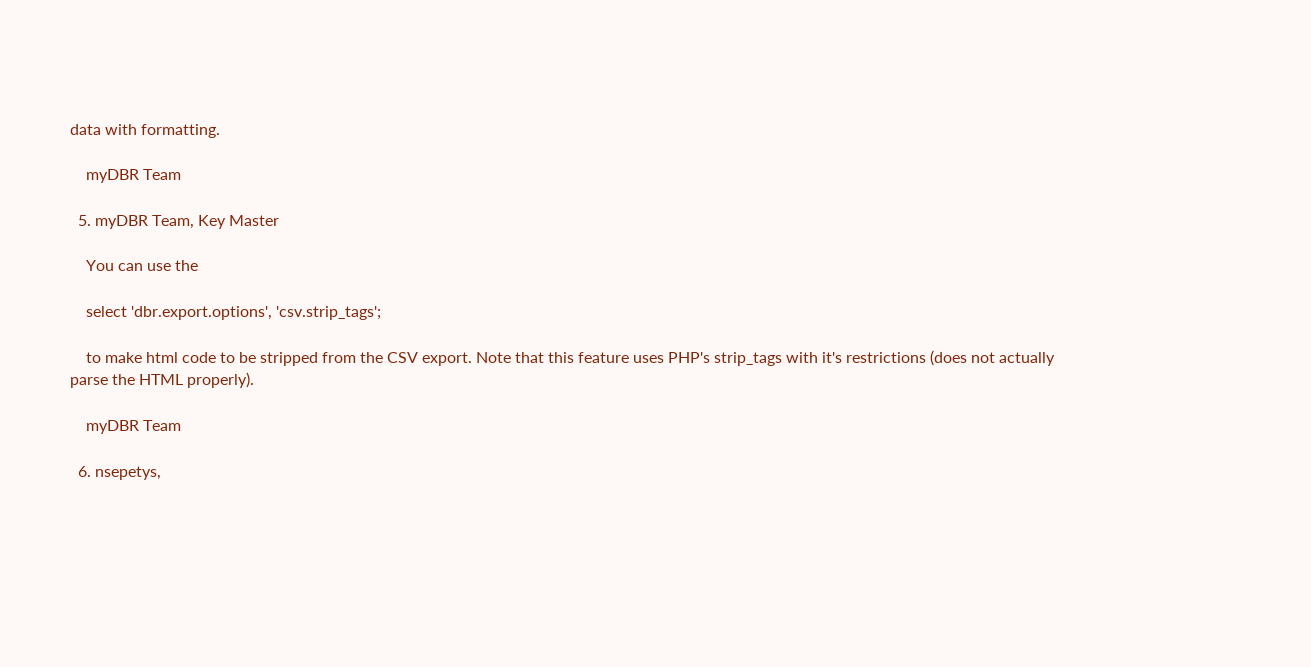data with formatting.

    myDBR Team

  5. myDBR Team, Key Master

    You can use the

    select 'dbr.export.options', 'csv.strip_tags';

    to make html code to be stripped from the CSV export. Note that this feature uses PHP's strip_tags with it's restrictions (does not actually parse the HTML properly).

    myDBR Team

  6. nsepetys,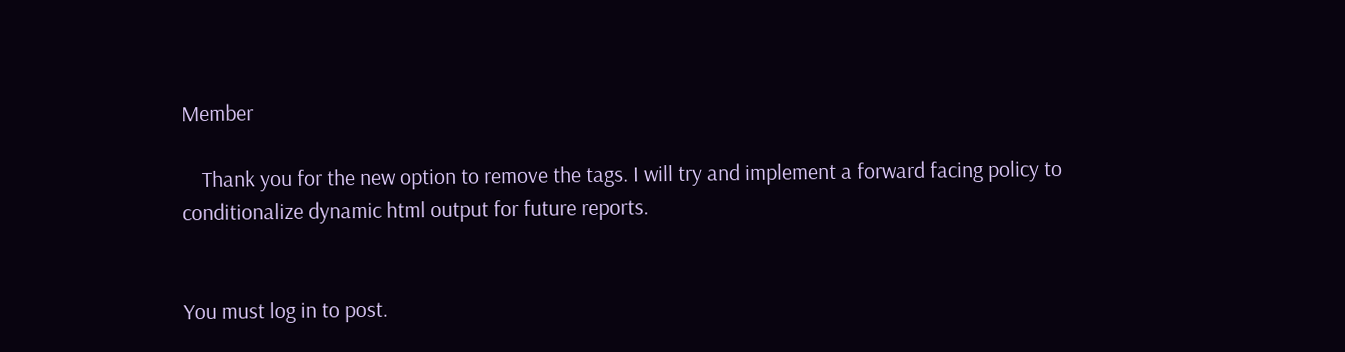Member

    Thank you for the new option to remove the tags. I will try and implement a forward facing policy to conditionalize dynamic html output for future reports.


You must log in to post.